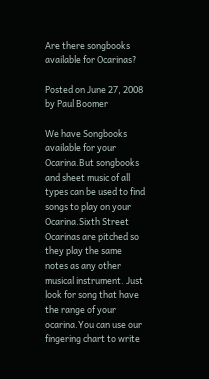Are there songbooks available for Ocarinas?

Posted on June 27, 2008 by Paul Boomer

We have Songbooks available for your Ocarina.But songbooks and sheet music of all types can be used to find songs to play on your Ocarina.Sixth Street Ocarinas are pitched so they play the same notes as any other musical instrument. Just look for song that have the range of your ocarina.You can use our fingering chart to write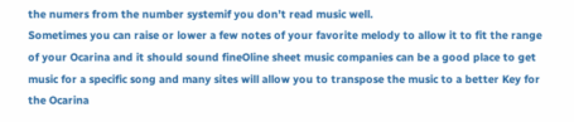the numers from the number systemif you don’t read music well.
Sometimes you can raise or lower a few notes of your favorite melody to allow it to fit the range of your Ocarina and it should sound fineOline sheet music companies can be a good place to get music for a specific song and many sites will allow you to transpose the music to a better Key for the Ocarina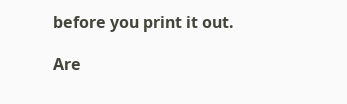before you print it out.

Are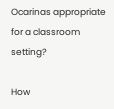Ocarinas appropriate for a classroom setting?

How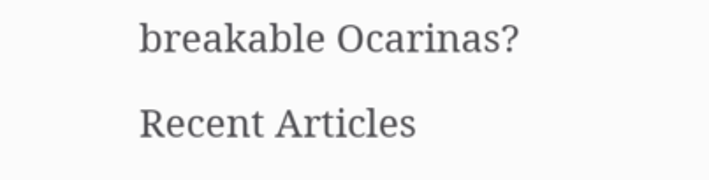breakable Ocarinas?

Recent Articles